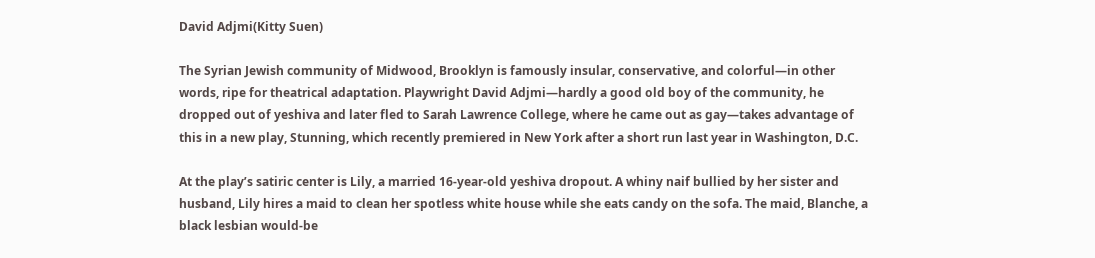David Adjmi(Kitty Suen)

The Syrian Jewish community of Midwood, Brooklyn is famously insular, conservative, and colorful—in other words, ripe for theatrical adaptation. Playwright David Adjmi—hardly a good old boy of the community, he dropped out of yeshiva and later fled to Sarah Lawrence College, where he came out as gay—takes advantage of this in a new play, Stunning, which recently premiered in New York after a short run last year in Washington, D.C.

At the play’s satiric center is Lily, a married 16-year-old yeshiva dropout. A whiny naif bullied by her sister and husband, Lily hires a maid to clean her spotless white house while she eats candy on the sofa. The maid, Blanche, a black lesbian would-be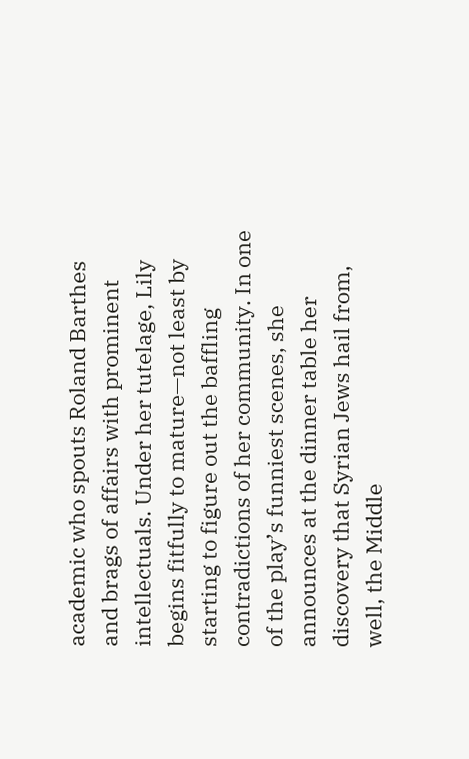academic who spouts Roland Barthes and brags of affairs with prominent intellectuals. Under her tutelage, Lily begins fitfully to mature—not least by starting to figure out the baffling contradictions of her community. In one of the play’s funniest scenes, she announces at the dinner table her discovery that Syrian Jews hail from, well, the Middle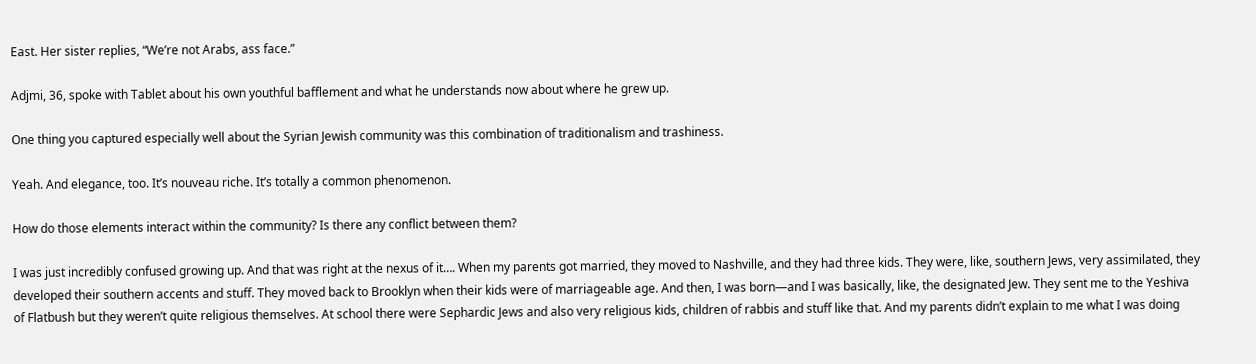East. Her sister replies, “We’re not Arabs, ass face.”

Adjmi, 36, spoke with Tablet about his own youthful bafflement and what he understands now about where he grew up.

One thing you captured especially well about the Syrian Jewish community was this combination of traditionalism and trashiness.

Yeah. And elegance, too. It’s nouveau riche. It’s totally a common phenomenon.

How do those elements interact within the community? Is there any conflict between them?

I was just incredibly confused growing up. And that was right at the nexus of it…. When my parents got married, they moved to Nashville, and they had three kids. They were, like, southern Jews, very assimilated, they developed their southern accents and stuff. They moved back to Brooklyn when their kids were of marriageable age. And then, I was born—and I was basically, like, the designated Jew. They sent me to the Yeshiva of Flatbush but they weren’t quite religious themselves. At school there were Sephardic Jews and also very religious kids, children of rabbis and stuff like that. And my parents didn’t explain to me what I was doing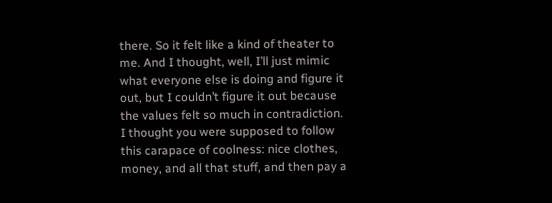there. So it felt like a kind of theater to me. And I thought, well, I’ll just mimic what everyone else is doing and figure it out, but I couldn’t figure it out because the values felt so much in contradiction. I thought you were supposed to follow this carapace of coolness: nice clothes, money, and all that stuff, and then pay a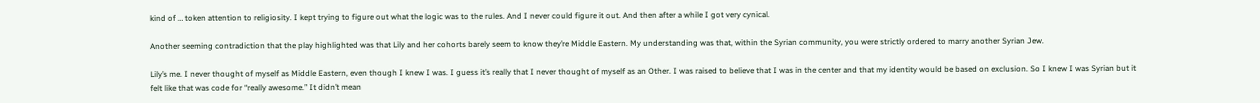kind of … token attention to religiosity. I kept trying to figure out what the logic was to the rules. And I never could figure it out. And then after a while I got very cynical.

Another seeming contradiction that the play highlighted was that Lily and her cohorts barely seem to know they’re Middle Eastern. My understanding was that, within the Syrian community, you were strictly ordered to marry another Syrian Jew.

Lily’s me. I never thought of myself as Middle Eastern, even though I knew I was. I guess it’s really that I never thought of myself as an Other. I was raised to believe that I was in the center and that my identity would be based on exclusion. So I knew I was Syrian but it felt like that was code for “really awesome.” It didn’t mean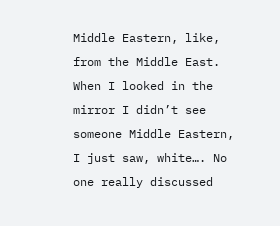Middle Eastern, like, from the Middle East. When I looked in the mirror I didn’t see someone Middle Eastern, I just saw, white…. No one really discussed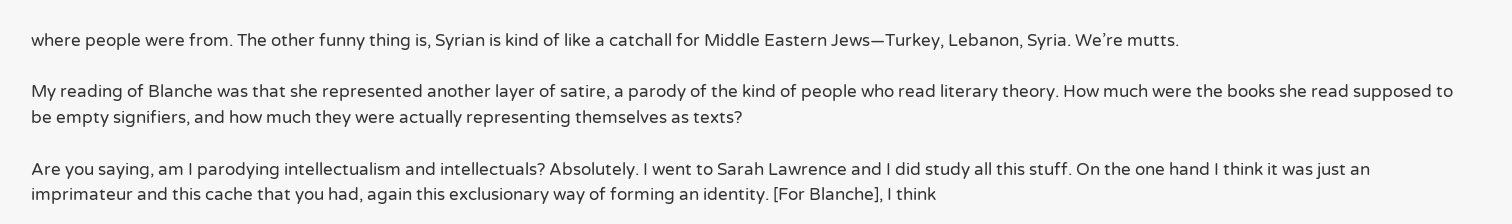where people were from. The other funny thing is, Syrian is kind of like a catchall for Middle Eastern Jews—Turkey, Lebanon, Syria. We’re mutts.

My reading of Blanche was that she represented another layer of satire, a parody of the kind of people who read literary theory. How much were the books she read supposed to be empty signifiers, and how much they were actually representing themselves as texts?

Are you saying, am I parodying intellectualism and intellectuals? Absolutely. I went to Sarah Lawrence and I did study all this stuff. On the one hand I think it was just an imprimateur and this cache that you had, again this exclusionary way of forming an identity. [For Blanche], I think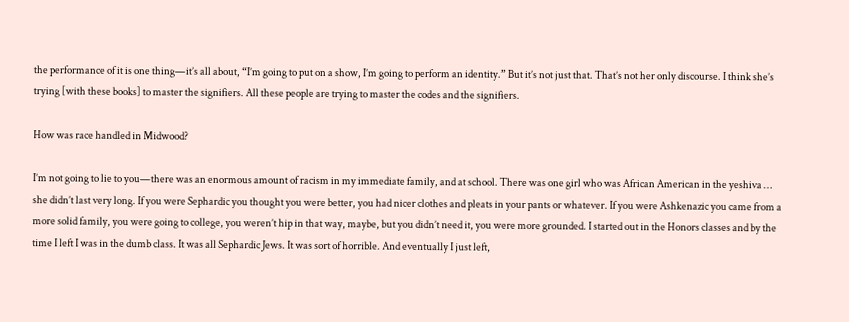the performance of it is one thing—it’s all about, “I’m going to put on a show, I’m going to perform an identity.” But it’s not just that. That’s not her only discourse. I think she’s trying [with these books] to master the signifiers. All these people are trying to master the codes and the signifiers.

How was race handled in Midwood?

I’m not going to lie to you—there was an enormous amount of racism in my immediate family, and at school. There was one girl who was African American in the yeshiva … she didn’t last very long. If you were Sephardic you thought you were better, you had nicer clothes and pleats in your pants or whatever. If you were Ashkenazic you came from a more solid family, you were going to college, you weren’t hip in that way, maybe, but you didn’t need it, you were more grounded. I started out in the Honors classes and by the time I left I was in the dumb class. It was all Sephardic Jews. It was sort of horrible. And eventually I just left,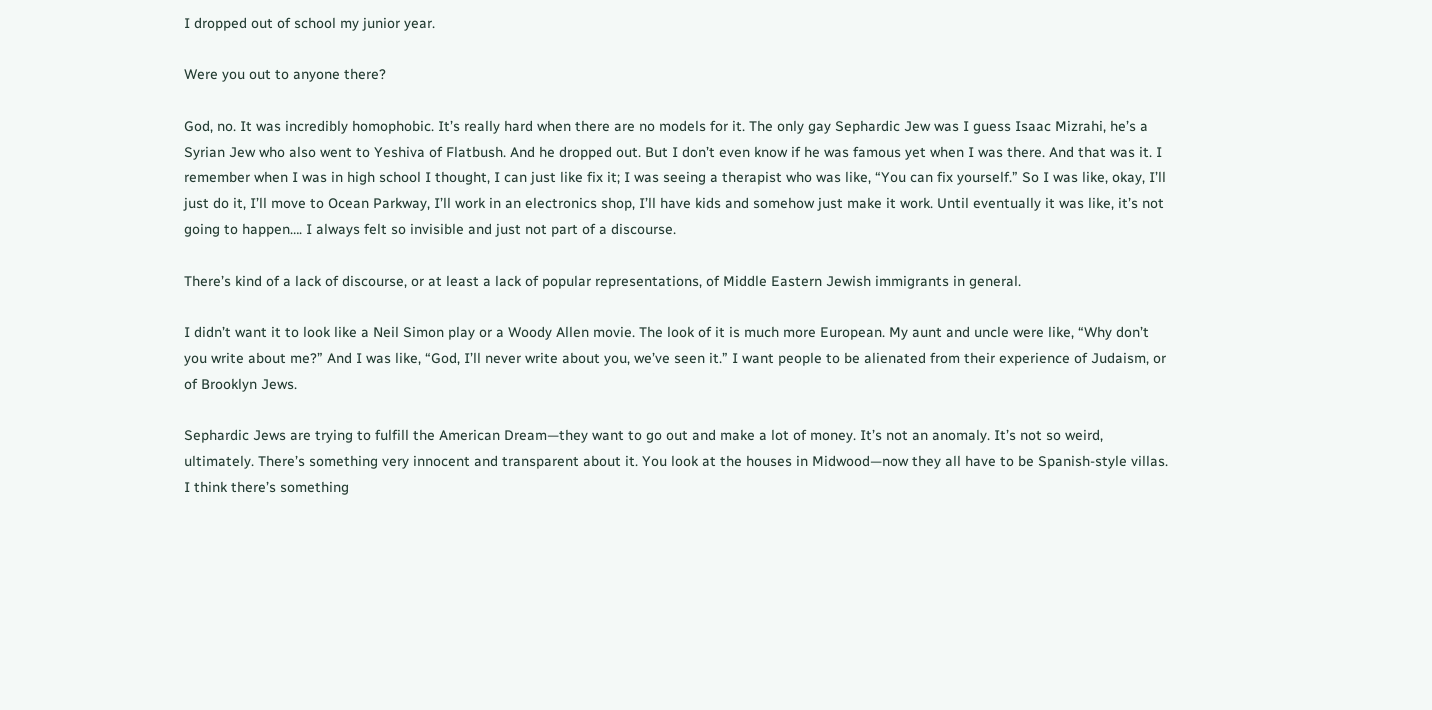I dropped out of school my junior year.

Were you out to anyone there?

God, no. It was incredibly homophobic. It’s really hard when there are no models for it. The only gay Sephardic Jew was I guess Isaac Mizrahi, he’s a Syrian Jew who also went to Yeshiva of Flatbush. And he dropped out. But I don’t even know if he was famous yet when I was there. And that was it. I remember when I was in high school I thought, I can just like fix it; I was seeing a therapist who was like, “You can fix yourself.” So I was like, okay, I’ll just do it, I’ll move to Ocean Parkway, I’ll work in an electronics shop, I’ll have kids and somehow just make it work. Until eventually it was like, it’s not going to happen…. I always felt so invisible and just not part of a discourse.

There’s kind of a lack of discourse, or at least a lack of popular representations, of Middle Eastern Jewish immigrants in general.

I didn’t want it to look like a Neil Simon play or a Woody Allen movie. The look of it is much more European. My aunt and uncle were like, “Why don’t you write about me?” And I was like, “God, I’ll never write about you, we’ve seen it.” I want people to be alienated from their experience of Judaism, or of Brooklyn Jews.

Sephardic Jews are trying to fulfill the American Dream—they want to go out and make a lot of money. It’s not an anomaly. It’s not so weird, ultimately. There’s something very innocent and transparent about it. You look at the houses in Midwood—now they all have to be Spanish-style villas. I think there’s something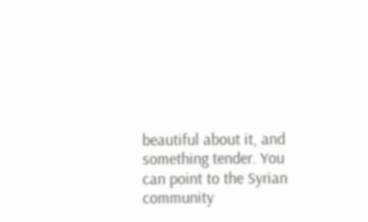beautiful about it, and something tender. You can point to the Syrian community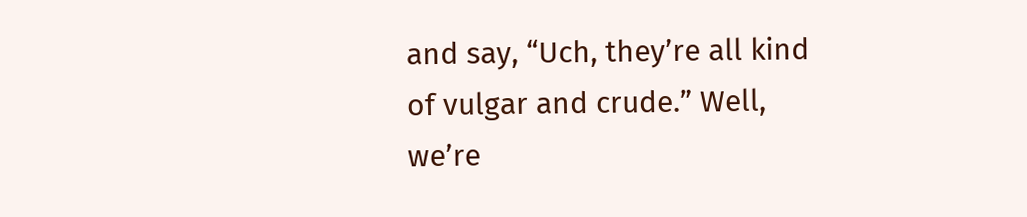and say, “Uch, they’re all kind of vulgar and crude.” Well, we’re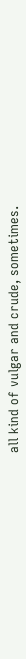all kind of vulgar and crude, sometimes.